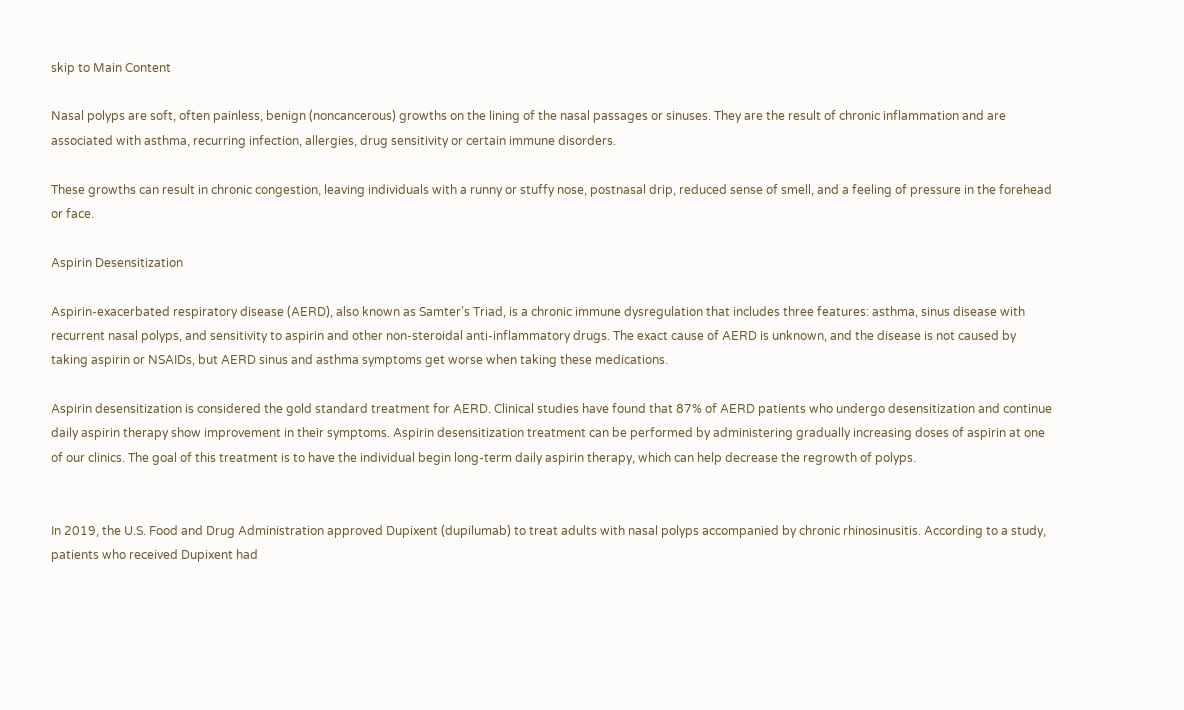skip to Main Content

Nasal polyps are soft, often painless, benign (noncancerous) growths on the lining of the nasal passages or sinuses. They are the result of chronic inflammation and are associated with asthma, recurring infection, allergies, drug sensitivity or certain immune disorders.

These growths can result in chronic congestion, leaving individuals with a runny or stuffy nose, postnasal drip, reduced sense of smell, and a feeling of pressure in the forehead or face.

Aspirin Desensitization

Aspirin-exacerbated respiratory disease (AERD), also known as Samter’s Triad, is a chronic immune dysregulation that includes three features: asthma, sinus disease with recurrent nasal polyps, and sensitivity to aspirin and other non-steroidal anti-inflammatory drugs. The exact cause of AERD is unknown, and the disease is not caused by taking aspirin or NSAIDs, but AERD sinus and asthma symptoms get worse when taking these medications.

Aspirin desensitization is considered the gold standard treatment for AERD. Clinical studies have found that 87% of AERD patients who undergo desensitization and continue daily aspirin therapy show improvement in their symptoms. Aspirin desensitization treatment can be performed by administering gradually increasing doses of aspirin at one of our clinics. The goal of this treatment is to have the individual begin long-term daily aspirin therapy, which can help decrease the regrowth of polyps.


In 2019, the U.S. Food and Drug Administration approved Dupixent (dupilumab) to treat adults with nasal polyps accompanied by chronic rhinosinusitis. According to a study, patients who received Dupixent had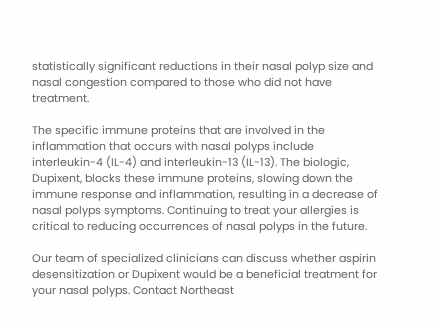statistically significant reductions in their nasal polyp size and nasal congestion compared to those who did not have treatment.

The specific immune proteins that are involved in the inflammation that occurs with nasal polyps include interleukin-4 (IL-4) and interleukin-13 (IL-13). The biologic, Dupixent, blocks these immune proteins, slowing down the immune response and inflammation, resulting in a decrease of nasal polyps symptoms. Continuing to treat your allergies is critical to reducing occurrences of nasal polyps in the future.

Our team of specialized clinicians can discuss whether aspirin desensitization or Dupixent would be a beneficial treatment for your nasal polyps. Contact Northeast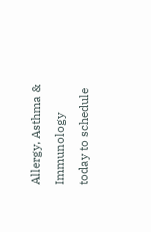Allergy, Asthma & Immunology today to schedule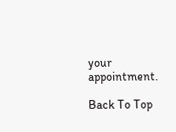your appointment.

Back To Top